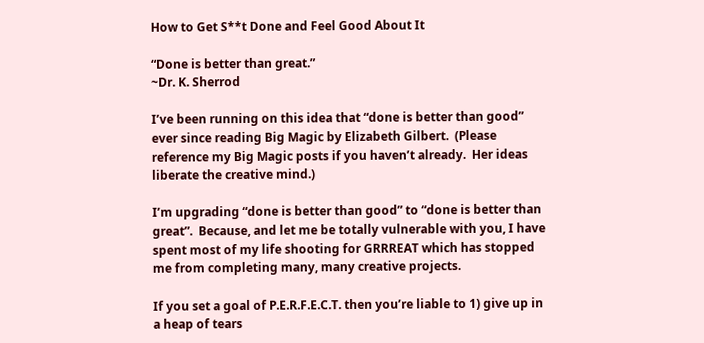How to Get S**t Done and Feel Good About It

“Done is better than great.”
~Dr. K. Sherrod

I’ve been running on this idea that “done is better than good” ever since reading Big Magic by Elizabeth Gilbert.  (Please reference my Big Magic posts if you haven’t already.  Her ideas liberate the creative mind.)

I’m upgrading “done is better than good” to “done is better than great”.  Because, and let me be totally vulnerable with you, I have spent most of my life shooting for GRRREAT which has stopped me from completing many, many creative projects.

If you set a goal of P.E.R.F.E.C.T. then you’re liable to 1) give up in a heap of tears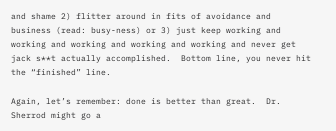and shame 2) flitter around in fits of avoidance and business (read: busy-ness) or 3) just keep working and working and working and working and working and never get jack s**t actually accomplished.  Bottom line, you never hit the “finished” line.

Again, let’s remember: done is better than great.  Dr. Sherrod might go a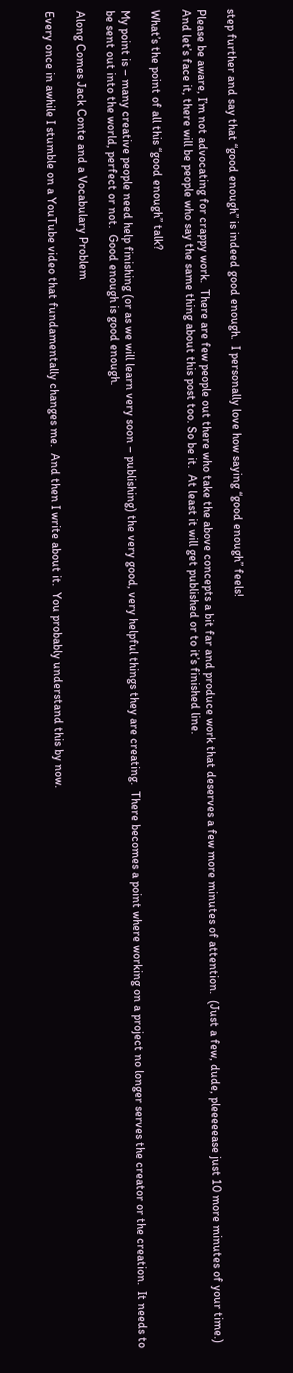step further and say that “good enough” is indeed good enough.  I personally love how saying “good enough” feels!

Please be aware, I’m not advocating for crappy work.  There are few people out there who take the above concepts a bit far and produce work that deserves a few more minutes of attention.  (Just a few, dude, pleeeeease just 10 more minutes of your time.)  And let’s face it, there will be people who say the same thing about this post too. So be it.  At least it will get published or to it’s finished line.

What’s the point of all this “good enough” talk?

My point is – many creative people need help finishing (or as we will learn very soon – publishing) the very good, very helpful things they are creating.  There becomes a point where working on a project no longer serves the creator or the creation.  It needs to be sent out into the world, perfect or not.  Good enough is good enough.

Along Comes Jack Conte and a Vocabulary Problem

Every once in awhile I stumble on a YouTube video that fundamentally changes me.  And then I write about it.  You probably understand this by now.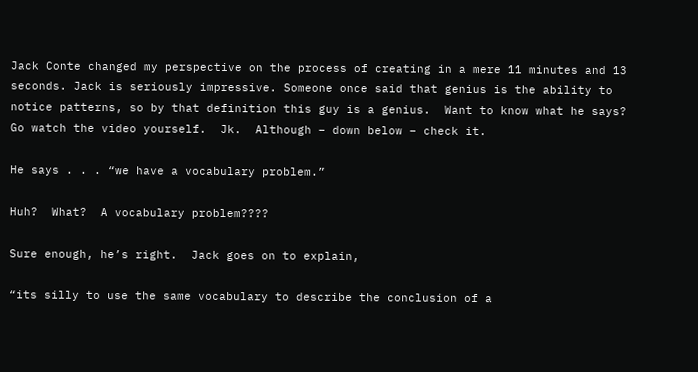Jack Conte changed my perspective on the process of creating in a mere 11 minutes and 13 seconds. Jack is seriously impressive. Someone once said that genius is the ability to notice patterns, so by that definition this guy is a genius.  Want to know what he says?  Go watch the video yourself.  Jk.  Although – down below – check it.

He says . . . “we have a vocabulary problem.”

Huh?  What?  A vocabulary problem????

Sure enough, he’s right.  Jack goes on to explain,

“its silly to use the same vocabulary to describe the conclusion of a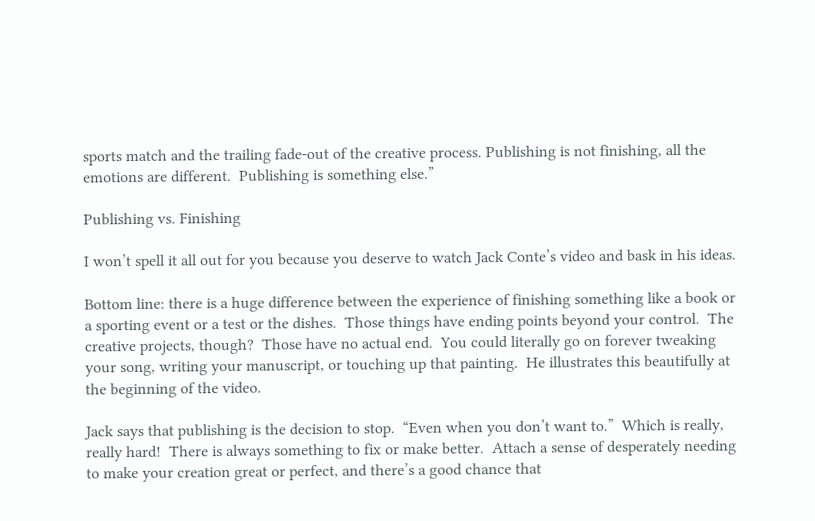sports match and the trailing fade-out of the creative process. Publishing is not finishing, all the emotions are different.  Publishing is something else.”

Publishing vs. Finishing

I won’t spell it all out for you because you deserve to watch Jack Conte’s video and bask in his ideas.

Bottom line: there is a huge difference between the experience of finishing something like a book or a sporting event or a test or the dishes.  Those things have ending points beyond your control.  The creative projects, though?  Those have no actual end.  You could literally go on forever tweaking your song, writing your manuscript, or touching up that painting.  He illustrates this beautifully at the beginning of the video.

Jack says that publishing is the decision to stop.  “Even when you don’t want to.”  Which is really, really hard!  There is always something to fix or make better.  Attach a sense of desperately needing to make your creation great or perfect, and there’s a good chance that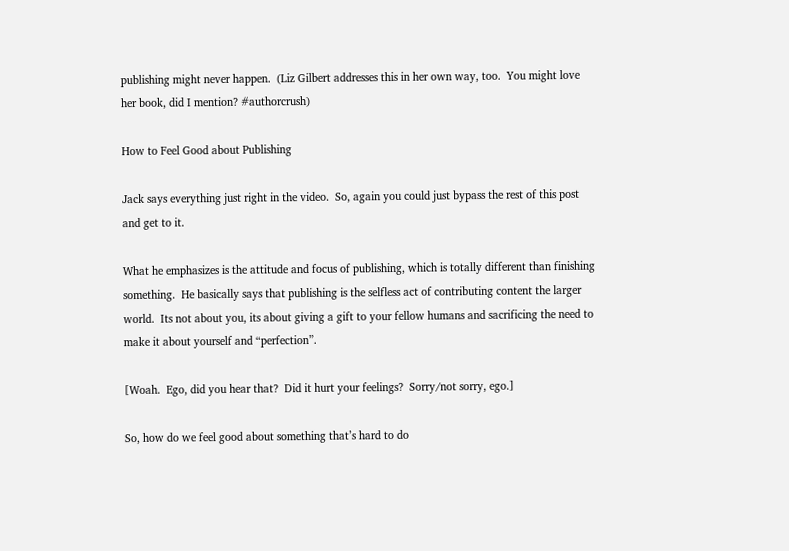publishing might never happen.  (Liz Gilbert addresses this in her own way, too.  You might love her book, did I mention? #authorcrush)

How to Feel Good about Publishing

Jack says everything just right in the video.  So, again you could just bypass the rest of this post and get to it.

What he emphasizes is the attitude and focus of publishing, which is totally different than finishing something.  He basically says that publishing is the selfless act of contributing content the larger world.  Its not about you, its about giving a gift to your fellow humans and sacrificing the need to make it about yourself and “perfection”.

[Woah.  Ego, did you hear that?  Did it hurt your feelings?  Sorry/not sorry, ego.]

So, how do we feel good about something that’s hard to do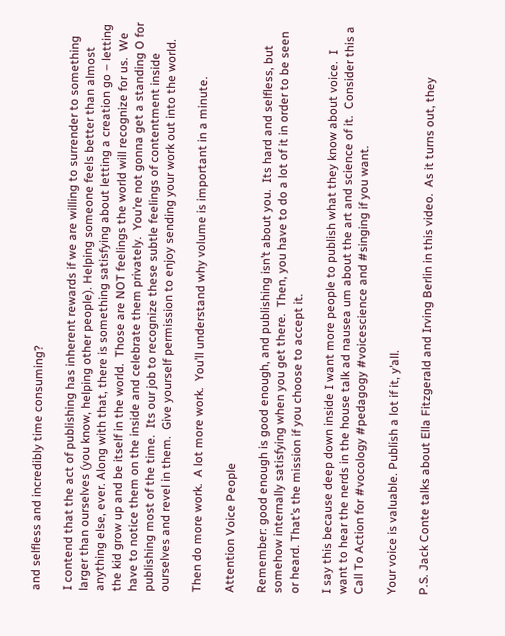and selfless and incredibly time consuming?

I contend that the act of publishing has inherent rewards if we are willing to surrender to something larger than ourselves (you know, helping other people). Helping someone feels better than almost anything else, ever. Along with that, there is something satisfying about letting a creation go – letting the kid grow up and be itself in the world.  Those are NOT feelings the world will recognize for us.  We have to notice them on the inside and celebrate them privately.  You’re not gonna get a standing O for publishing most of the time.  Its our job to recognize these subtle feelings of contentment inside ourselves and revel in them.  Give yourself permission to enjoy sending your work out into the world.

Then do more work.  A lot more work.  You’ll understand why volume is important in a minute.

Attention Voice People

Remember: good enough is good enough, and publishing isn’t about you.  Its hard and selfless, but somehow internally satisfying when you get there.  Then, you have to do a lot of it in order to be seen or heard. That’s the mission if you choose to accept it.

I say this because deep down inside I want more people to publish what they know about voice.  I want to hear the nerds in the house talk ad nausea um about the art and science of it.  Consider this a Call To Action for #vocology #pedagogy #voicescience and #singing if you want.

Your voice is valuable. Publish a lot if it, y’all.

P.S. Jack Conte talks about Ella Fitzgerald and Irving Berlin in this video.  As it turns out, they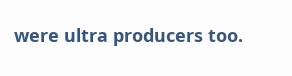were ultra producers too.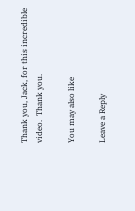Thank you, Jack, for this incredible video.  Thank you.

You may also like

Leave a Reply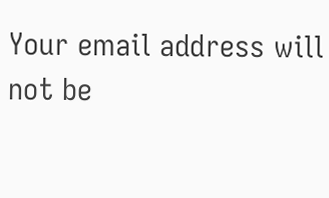Your email address will not be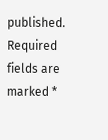published. Required fields are marked *